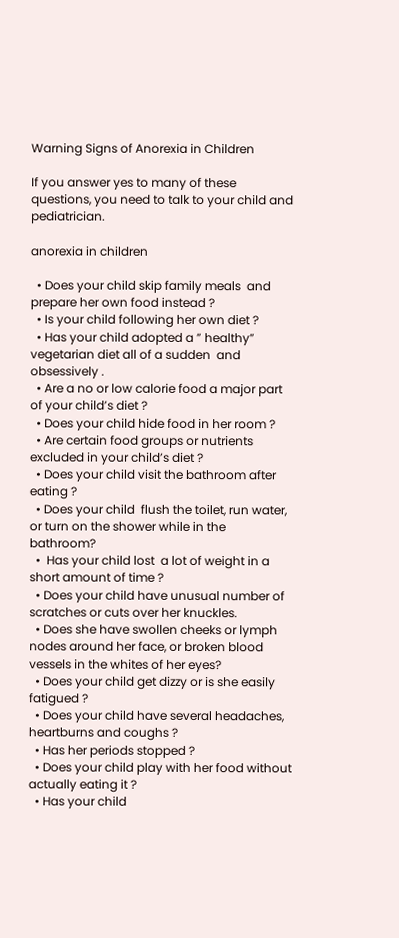Warning Signs of Anorexia in Children

If you answer yes to many of these questions, you need to talk to your child and pediatrician.

anorexia in children

  • Does your child skip family meals  and prepare her own food instead ?
  • Is your child following her own diet ?
  • Has your child adopted a ” healthy” vegetarian diet all of a sudden  and obsessively .
  • Are a no or low calorie food a major part of your child’s diet ?
  • Does your child hide food in her room ?
  • Are certain food groups or nutrients excluded in your child’s diet ?
  • Does your child visit the bathroom after eating ?
  • Does your child  flush the toilet, run water, or turn on the shower while in the bathroom?
  •  Has your child lost  a lot of weight in a short amount of time ?
  • Does your child have unusual number of scratches or cuts over her knuckles.
  • Does she have swollen cheeks or lymph nodes around her face, or broken blood vessels in the whites of her eyes?
  • Does your child get dizzy or is she easily fatigued ?
  • Does your child have several headaches, heartburns and coughs ?
  • Has her periods stopped ?
  • Does your child play with her food without actually eating it ?
  • Has your child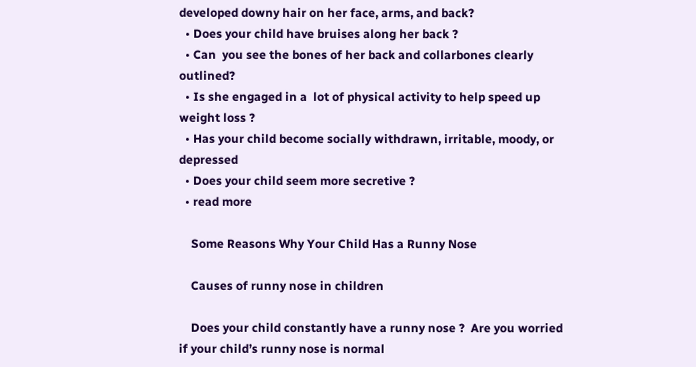developed downy hair on her face, arms, and back?
  • Does your child have bruises along her back ?
  • Can  you see the bones of her back and collarbones clearly outlined?
  • Is she engaged in a  lot of physical activity to help speed up weight loss ?
  • Has your child become socially withdrawn, irritable, moody, or depressed
  • Does your child seem more secretive ?
  • read more

    Some Reasons Why Your Child Has a Runny Nose

    Causes of runny nose in children

    Does your child constantly have a runny nose ?  Are you worried if your child’s runny nose is normal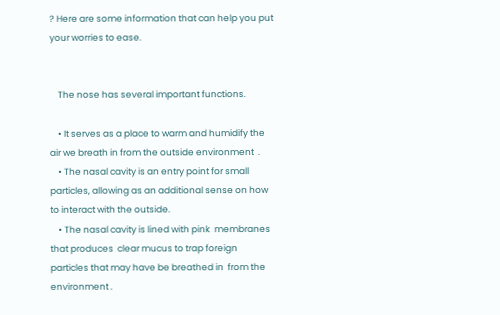? Here are some information that can help you put your worries to ease.


    The nose has several important functions.

    • It serves as a place to warm and humidify the air we breath in from the outside environment  .
    • The nasal cavity is an entry point for small  particles, allowing as an additional sense on how to interact with the outside.
    • The nasal cavity is lined with pink  membranes that produces  clear mucus to trap foreign particles that may have be breathed in  from the environment .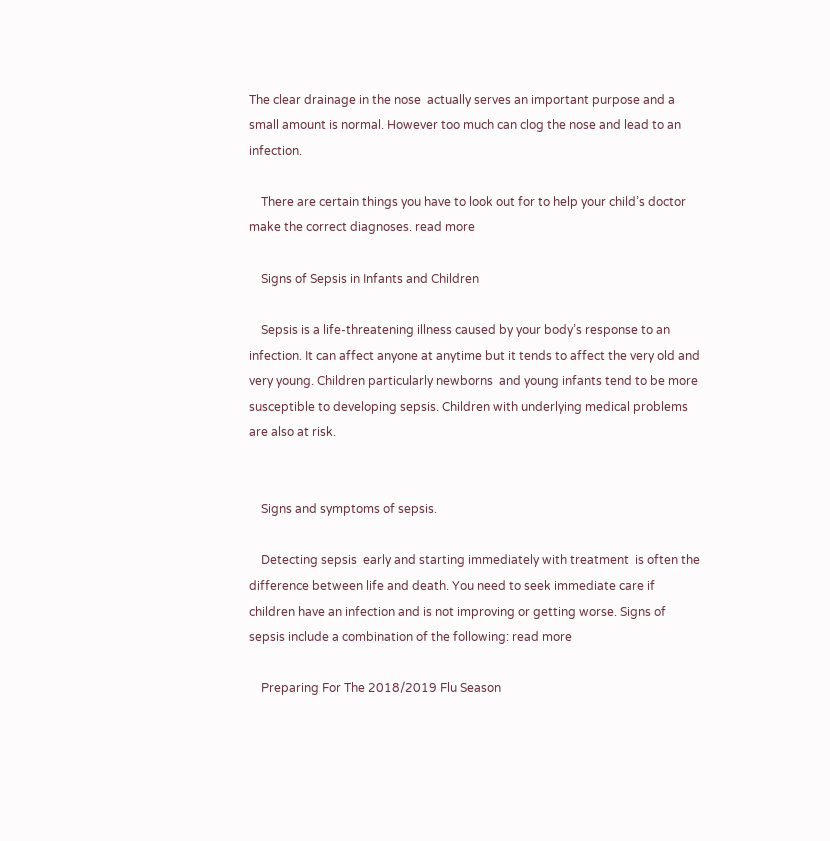The clear drainage in the nose  actually serves an important purpose and a small amount is normal. However too much can clog the nose and lead to an infection.

    There are certain things you have to look out for to help your child’s doctor make the correct diagnoses. read more

    Signs of Sepsis in Infants and Children

    Sepsis is a life-threatening illness caused by your body’s response to an infection. It can affect anyone at anytime but it tends to affect the very old and very young. Children particularly newborns  and young infants tend to be more susceptible to developing sepsis. Children with underlying medical problems are also at risk.


    Signs and symptoms of sepsis.

    Detecting sepsis  early and starting immediately with treatment  is often the  difference between life and death. You need to seek immediate care if children have an infection and is not improving or getting worse. Signs of sepsis include a combination of the following: read more

    Preparing For The 2018/2019 Flu Season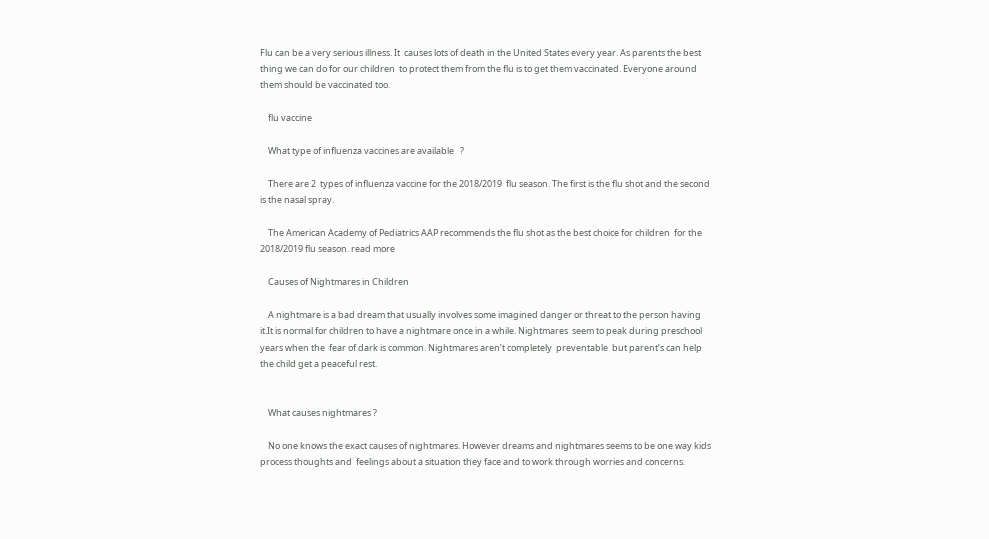Flu can be a very serious illness. It  causes lots of death in the United States every year. As parents the best thing we can do for our children  to protect them from the flu is to get them vaccinated. Everyone around them should be vaccinated too.

    flu vaccine

    What type of influenza vaccines are available   ?

    There are 2  types of influenza vaccine for the 2018/2019  flu season. The first is the flu shot and the second is the nasal spray.

    The American Academy of Pediatrics AAP recommends the flu shot as the best choice for children  for the 2018/2019 flu season. read more

    Causes of Nightmares in Children

    A nightmare is a bad dream that usually involves some imagined danger or threat to the person having it.It is normal for children to have a nightmare once in a while. Nightmares  seem to peak during preschool years when the  fear of dark is common. Nightmares aren’t completely  preventable  but parent’s can help the child get a peaceful rest.


    What causes nightmares ?

    No one knows the exact causes of nightmares. However dreams and nightmares seems to be one way kids process thoughts and  feelings about a situation they face and to work through worries and concerns.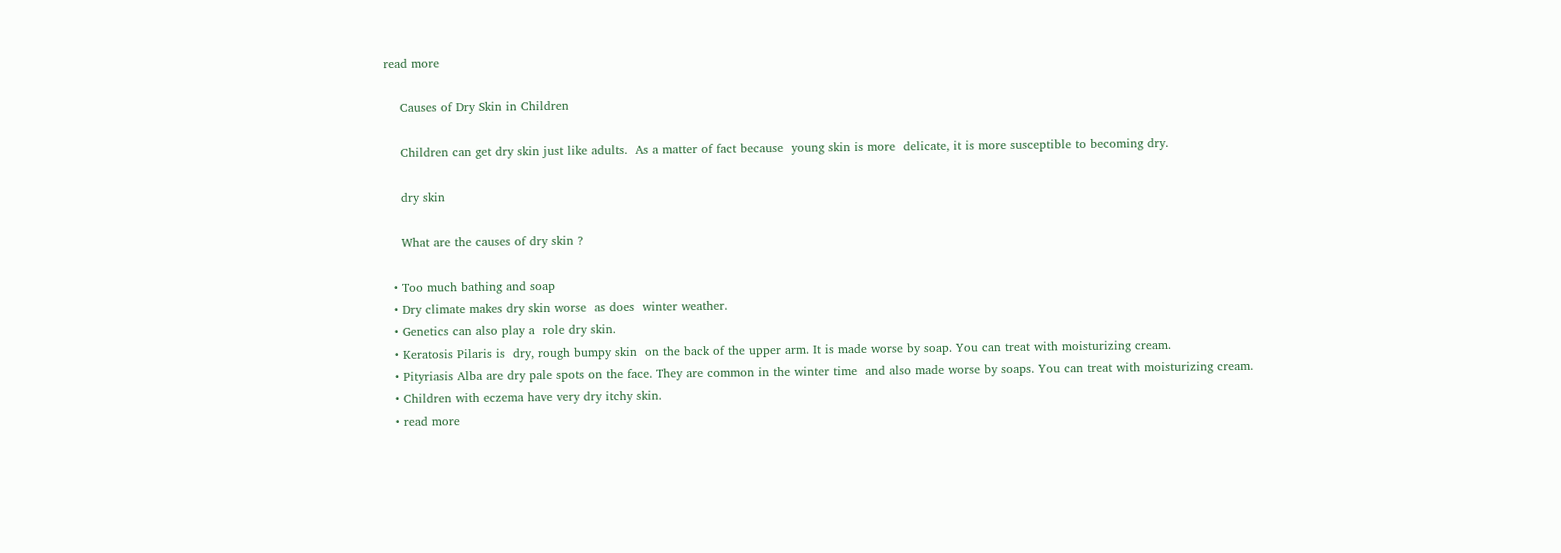read more

    Causes of Dry Skin in Children

    Children can get dry skin just like adults.  As a matter of fact because  young skin is more  delicate, it is more susceptible to becoming dry.

    dry skin

    What are the causes of dry skin ?

  • Too much bathing and soap
  • Dry climate makes dry skin worse  as does  winter weather.
  • Genetics can also play a  role dry skin.
  • Keratosis Pilaris is  dry, rough bumpy skin  on the back of the upper arm. It is made worse by soap. You can treat with moisturizing cream.
  • Pityriasis Alba are dry pale spots on the face. They are common in the winter time  and also made worse by soaps. You can treat with moisturizing cream.
  • Children with eczema have very dry itchy skin.
  • read more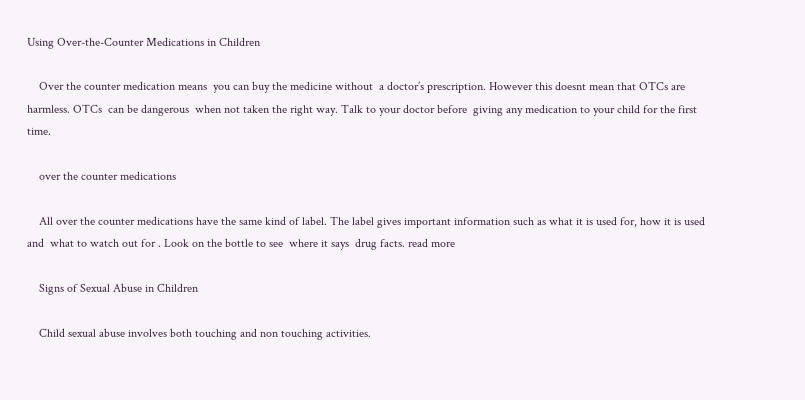Using Over-the-Counter Medications in Children

    Over the counter medication means  you can buy the medicine without  a doctor’s prescription. However this doesnt mean that OTCs are harmless. OTCs  can be dangerous  when not taken the right way. Talk to your doctor before  giving any medication to your child for the first time.

    over the counter medications

    All over the counter medications have the same kind of label. The label gives important information such as what it is used for, how it is used and  what to watch out for . Look on the bottle to see  where it says  drug facts. read more

    Signs of Sexual Abuse in Children

    Child sexual abuse involves both touching and non touching activities.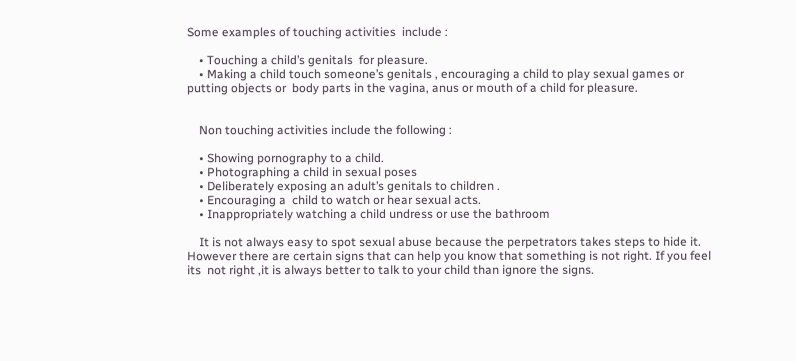Some examples of touching activities  include :

    • Touching a child’s genitals  for pleasure.
    • Making a child touch someone’s genitals , encouraging a child to play sexual games or putting objects or  body parts in the vagina, anus or mouth of a child for pleasure.


    Non touching activities include the following :

    • Showing pornography to a child.
    • Photographing a child in sexual poses
    • Deliberately exposing an adult’s genitals to children .
    • Encouraging a  child to watch or hear sexual acts.
    • Inappropriately watching a child undress or use the bathroom

    It is not always easy to spot sexual abuse because the perpetrators takes steps to hide it. However there are certain signs that can help you know that something is not right. If you feel its  not right ,it is always better to talk to your child than ignore the signs.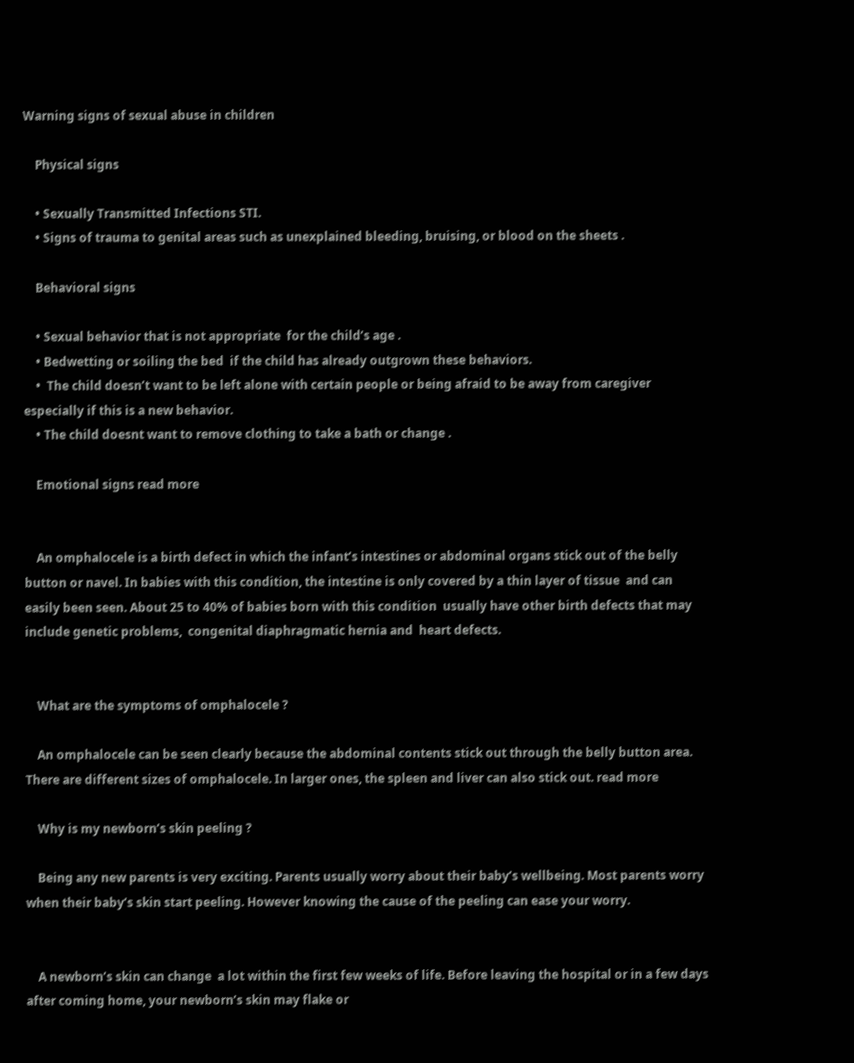Warning signs of sexual abuse in children

    Physical signs

    • Sexually Transmitted Infections STI.
    • Signs of trauma to genital areas such as unexplained bleeding, bruising, or blood on the sheets .

    Behavioral signs

    • Sexual behavior that is not appropriate  for the child’s age .
    • Bedwetting or soiling the bed  if the child has already outgrown these behaviors.
    •  The child doesn’t want to be left alone with certain people or being afraid to be away from caregiver especially if this is a new behavior.
    • The child doesnt want to remove clothing to take a bath or change .

    Emotional signs read more


    An omphalocele is a birth defect in which the infant’s intestines or abdominal organs stick out of the belly button or navel. In babies with this condition, the intestine is only covered by a thin layer of tissue  and can easily been seen. About 25 to 40% of babies born with this condition  usually have other birth defects that may include genetic problems,  congenital diaphragmatic hernia and  heart defects.


    What are the symptoms of omphalocele ?

    An omphalocele can be seen clearly because the abdominal contents stick out through the belly button area. There are different sizes of omphalocele. In larger ones, the spleen and liver can also stick out. read more

    Why is my newborn’s skin peeling ?

    Being any new parents is very exciting. Parents usually worry about their baby’s wellbeing. Most parents worry when their baby’s skin start peeling. However knowing the cause of the peeling can ease your worry.


    A newborn’s skin can change  a lot within the first few weeks of life. Before leaving the hospital or in a few days after coming home, your newborn’s skin may flake or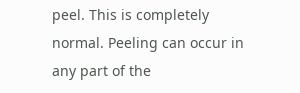peel. This is completely normal. Peeling can occur in any part of the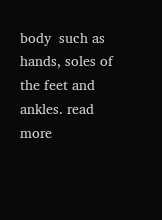body  such as hands, soles of the feet and ankles. read more